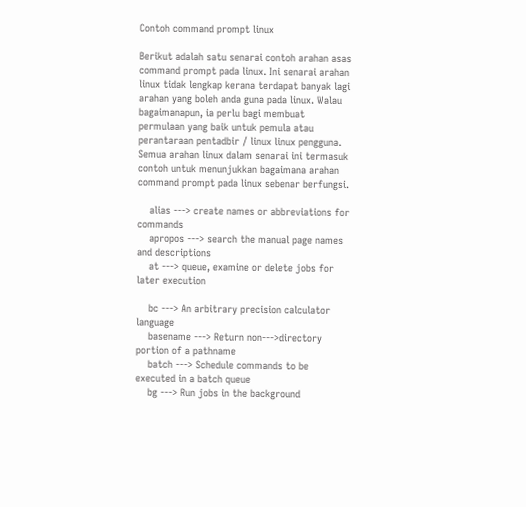Contoh command prompt linux

Berikut adalah satu senarai contoh arahan asas command prompt pada linux. Ini senarai arahan linux tidak lengkap kerana terdapat banyak lagi arahan yang boleh anda guna pada linux. Walau bagaimanapun, ia perlu bagi membuat permulaan yang baik untuk pemula atau perantaraan pentadbir / linux linux pengguna. Semua arahan linux dalam senarai ini termasuk contoh untuk menunjukkan bagaimana arahan command prompt pada linux sebenar berfungsi.

    alias ---> create names or abbreviations for commands
    apropos ---> search the manual page names and descriptions
    at ---> queue, examine or delete jobs for later execution

    bc ---> An arbitrary precision calculator language
    basename ---> Return non--->directory portion of a pathname
    batch ---> Schedule commands to be executed in a batch queue
    bg ---> Run jobs in the background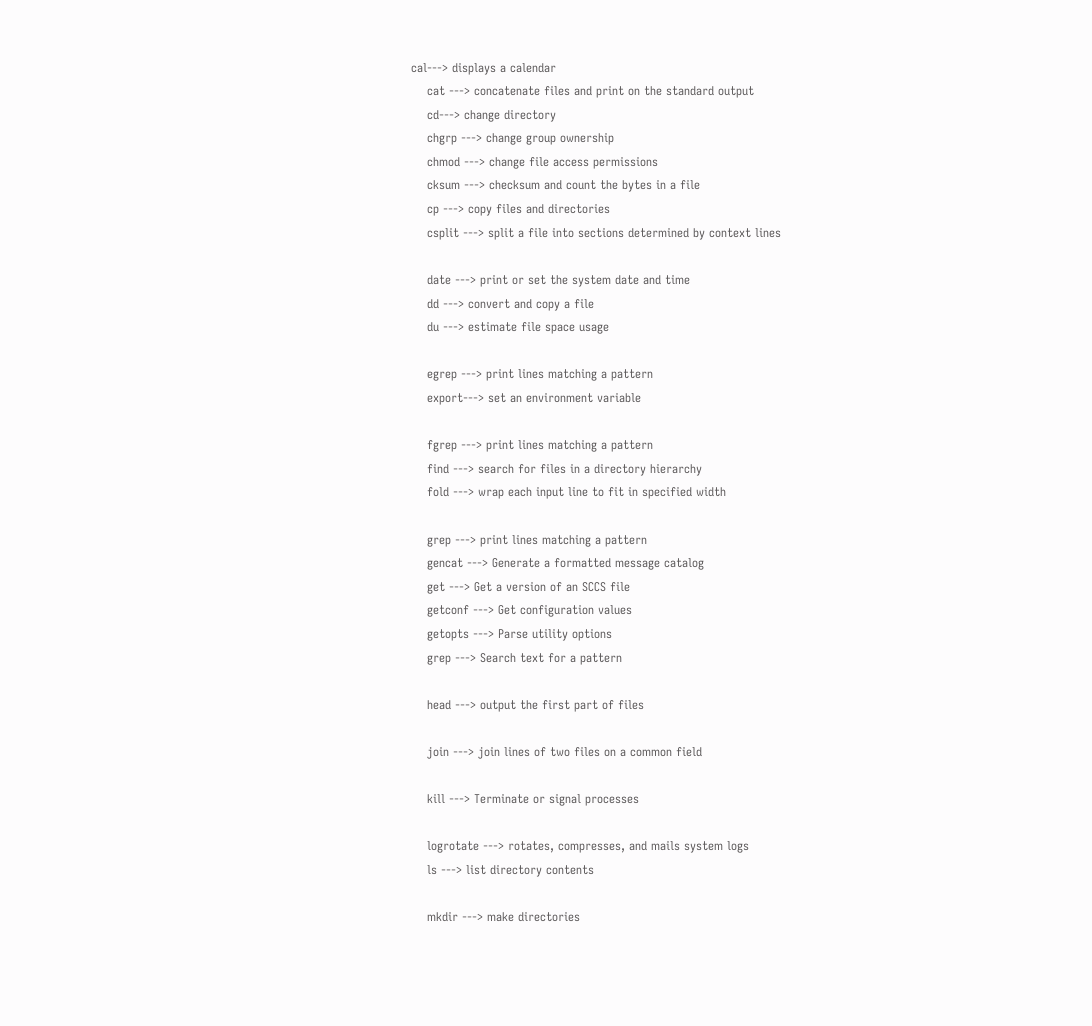cal---> displays a calendar
    cat ---> concatenate files and print on the standard output
    cd---> change directory
    chgrp ---> change group ownership
    chmod ---> change file access permissions
    cksum ---> checksum and count the bytes in a file
    cp ---> copy files and directories
    csplit ---> split a file into sections determined by context lines

    date ---> print or set the system date and time
    dd ---> convert and copy a file
    du ---> estimate file space usage

    egrep ---> print lines matching a pattern
    export---> set an environment variable

    fgrep ---> print lines matching a pattern
    find ---> search for files in a directory hierarchy
    fold ---> wrap each input line to fit in specified width

    grep ---> print lines matching a pattern
    gencat ---> Generate a formatted message catalog
    get ---> Get a version of an SCCS file
    getconf ---> Get configuration values
    getopts ---> Parse utility options
    grep ---> Search text for a pattern

    head ---> output the first part of files

    join ---> join lines of two files on a common field

    kill ---> Terminate or signal processes

    logrotate ---> rotates, compresses, and mails system logs
    ls ---> list directory contents

    mkdir ---> make directories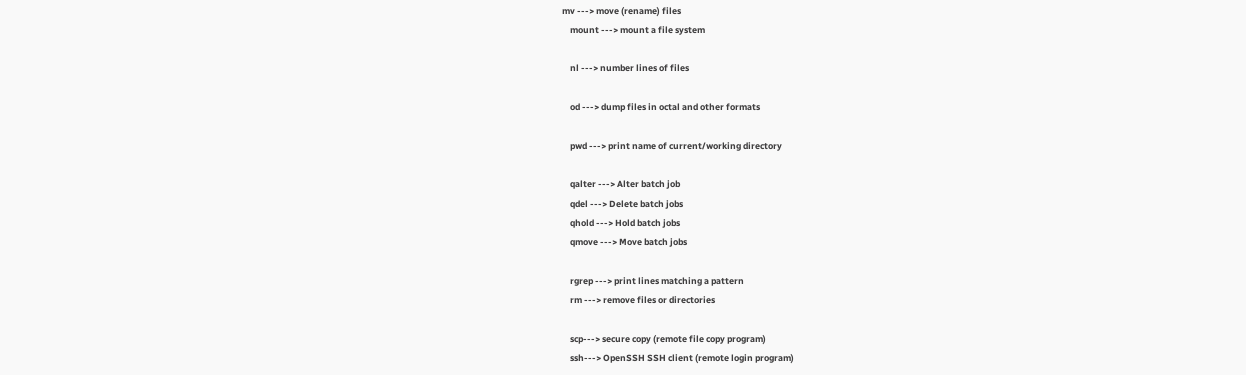mv ---> move (rename) files
    mount ---> mount a file system

    nl ---> number lines of files

    od ---> dump files in octal and other formats

    pwd ---> print name of current/working directory

    qalter ---> Alter batch job
    qdel ---> Delete batch jobs
    qhold ---> Hold batch jobs
    qmove ---> Move batch jobs

    rgrep ---> print lines matching a pattern
    rm ---> remove files or directories

    scp---> secure copy (remote file copy program)
    ssh---> OpenSSH SSH client (remote login program)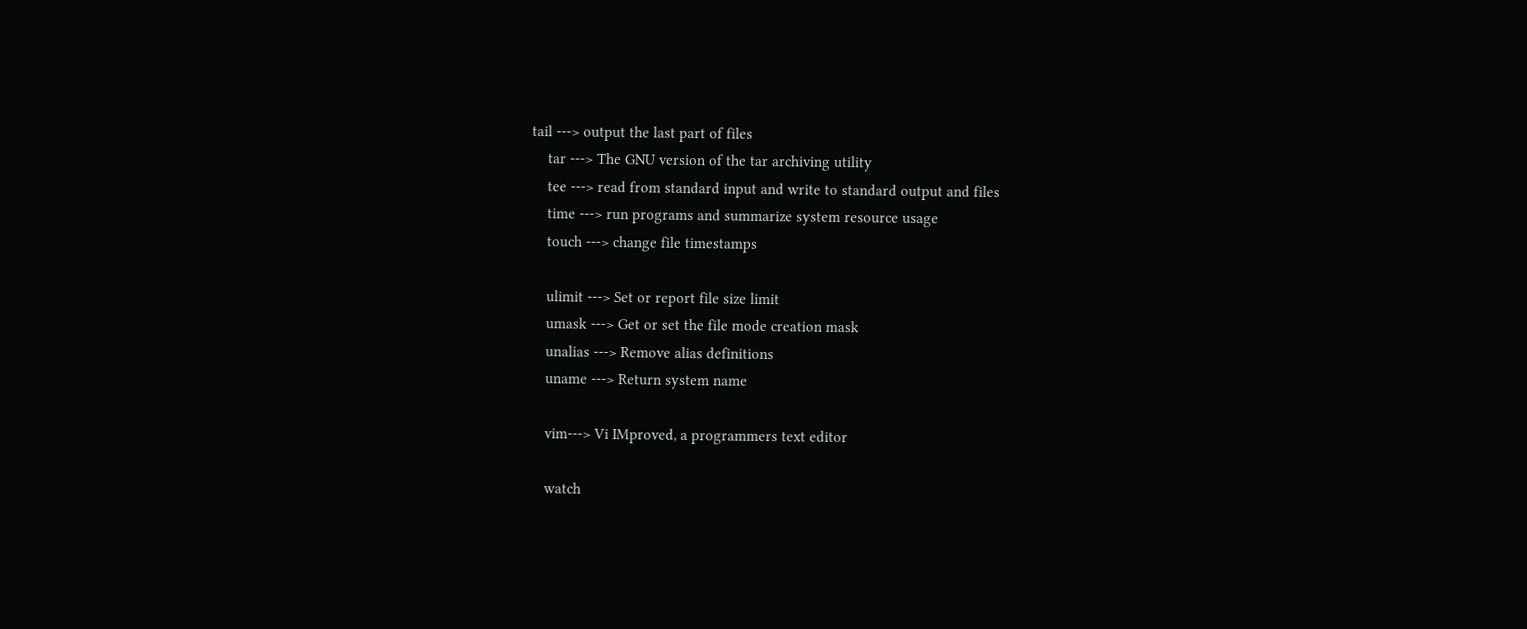tail ---> output the last part of files
    tar ---> The GNU version of the tar archiving utility
    tee ---> read from standard input and write to standard output and files
    time ---> run programs and summarize system resource usage
    touch ---> change file timestamps

    ulimit ---> Set or report file size limit
    umask ---> Get or set the file mode creation mask
    unalias ---> Remove alias definitions
    uname ---> Return system name

    vim---> Vi IMproved, a programmers text editor

    watch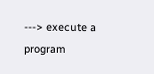---> execute a program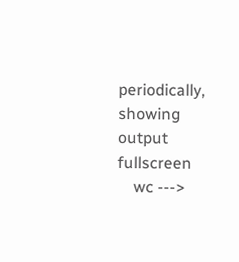periodically, showing output fullscreen
    wc --->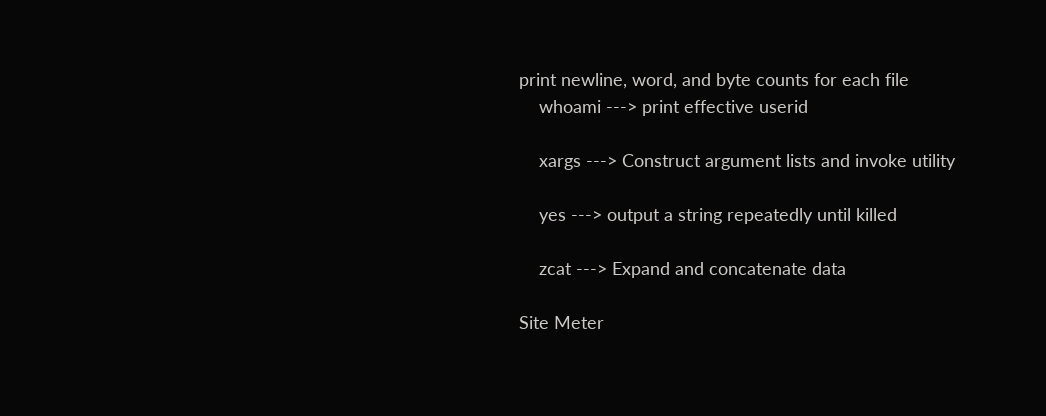print newline, word, and byte counts for each file
    whoami ---> print effective userid

    xargs ---> Construct argument lists and invoke utility

    yes ---> output a string repeatedly until killed

    zcat ---> Expand and concatenate data

Site Meter